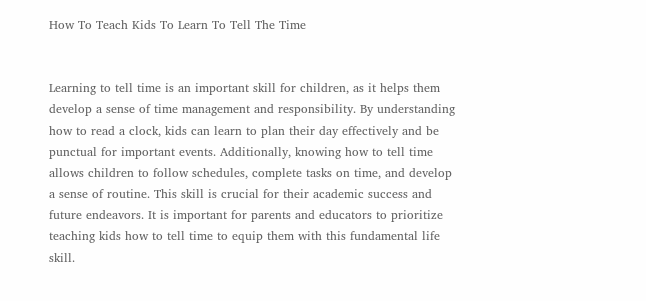How To Teach Kids To Learn To Tell The Time


Learning to tell time is an important skill for children, as it helps them develop a sense of time management and responsibility. By understanding how to read a clock, kids can learn to plan their day effectively and be punctual for important events. Additionally, knowing how to tell time allows children to follow schedules, complete tasks on time, and develop a sense of routine. This skill is crucial for their academic success and future endeavors. It is important for parents and educators to prioritize teaching kids how to tell time to equip them with this fundamental life skill.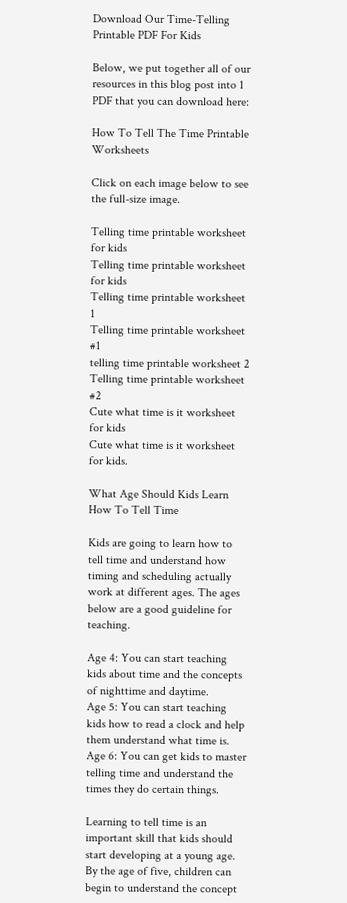Download Our Time-Telling Printable PDF For Kids

Below, we put together all of our resources in this blog post into 1 PDF that you can download here:

How To Tell The Time Printable Worksheets

Click on each image below to see the full-size image.

Telling time printable worksheet for kids
Telling time printable worksheet for kids
Telling time printable worksheet 1
Telling time printable worksheet #1
telling time printable worksheet 2
Telling time printable worksheet #2
Cute what time is it worksheet for kids
Cute what time is it worksheet for kids.

What Age Should Kids Learn How To Tell Time

Kids are going to learn how to tell time and understand how timing and scheduling actually work at different ages. The ages below are a good guideline for teaching.

Age 4: You can start teaching kids about time and the concepts of nighttime and daytime.
Age 5: You can start teaching kids how to read a clock and help them understand what time is.
Age 6: You can get kids to master telling time and understand the times they do certain things.

Learning to tell time is an important skill that kids should start developing at a young age. By the age of five, children can begin to understand the concept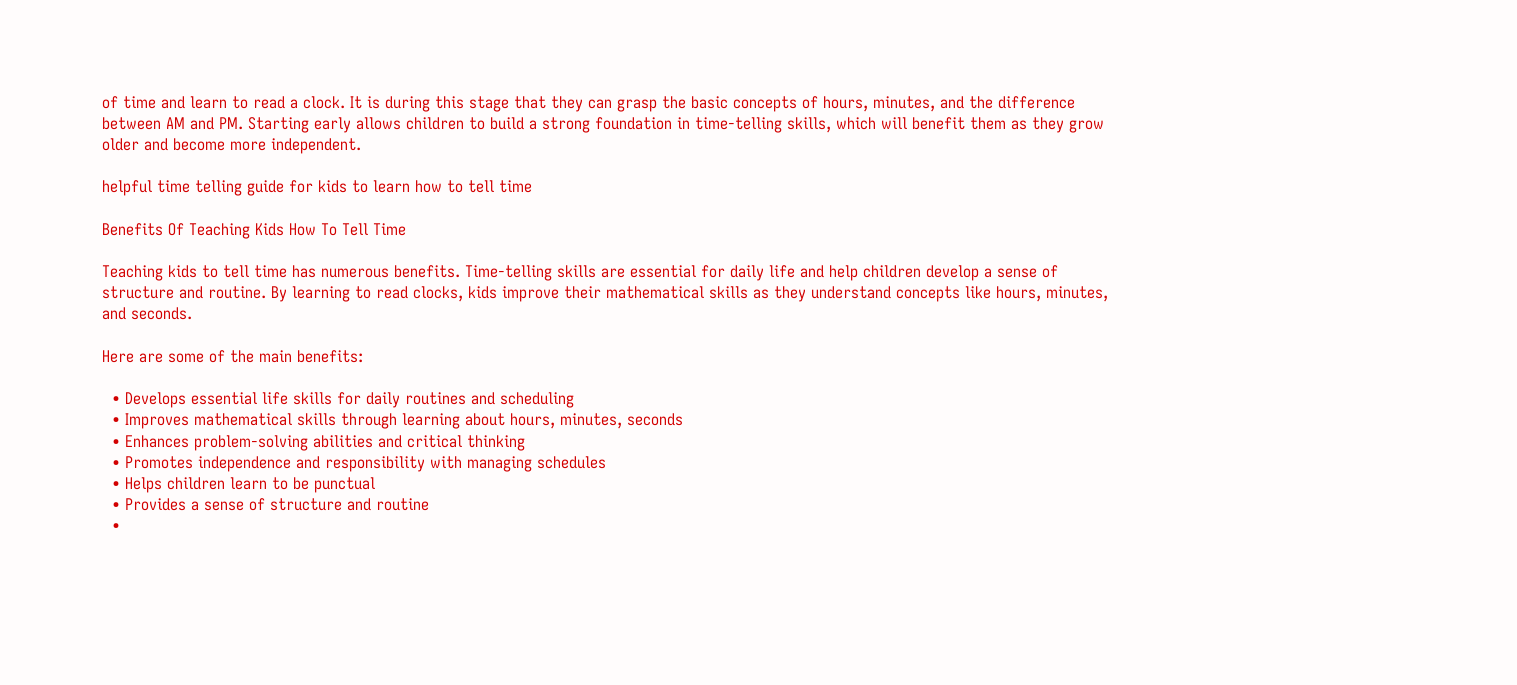of time and learn to read a clock. It is during this stage that they can grasp the basic concepts of hours, minutes, and the difference between AM and PM. Starting early allows children to build a strong foundation in time-telling skills, which will benefit them as they grow older and become more independent.

helpful time telling guide for kids to learn how to tell time

Benefits Of Teaching Kids How To Tell Time

Teaching kids to tell time has numerous benefits. Time-telling skills are essential for daily life and help children develop a sense of structure and routine. By learning to read clocks, kids improve their mathematical skills as they understand concepts like hours, minutes, and seconds.

Here are some of the main benefits:

  • Develops essential life skills for daily routines and scheduling
  • Improves mathematical skills through learning about hours, minutes, seconds
  • Enhances problem-solving abilities and critical thinking
  • Promotes independence and responsibility with managing schedules
  • Helps children learn to be punctual
  • Provides a sense of structure and routine
  •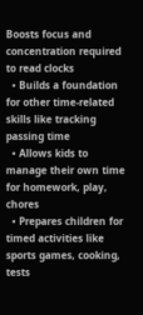Boosts focus and concentration required to read clocks
  • Builds a foundation for other time-related skills like tracking passing time
  • Allows kids to manage their own time for homework, play, chores
  • Prepares children for timed activities like sports games, cooking, tests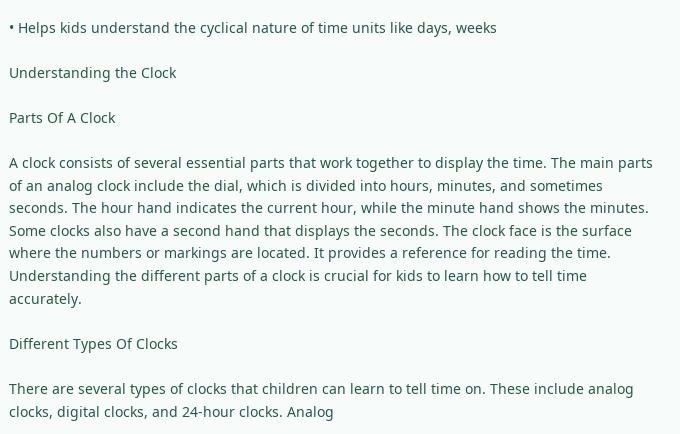• Helps kids understand the cyclical nature of time units like days, weeks

Understanding the Clock

Parts Of A Clock

A clock consists of several essential parts that work together to display the time. The main parts of an analog clock include the dial, which is divided into hours, minutes, and sometimes seconds. The hour hand indicates the current hour, while the minute hand shows the minutes. Some clocks also have a second hand that displays the seconds. The clock face is the surface where the numbers or markings are located. It provides a reference for reading the time. Understanding the different parts of a clock is crucial for kids to learn how to tell time accurately.

Different Types Of Clocks

There are several types of clocks that children can learn to tell time on. These include analog clocks, digital clocks, and 24-hour clocks. Analog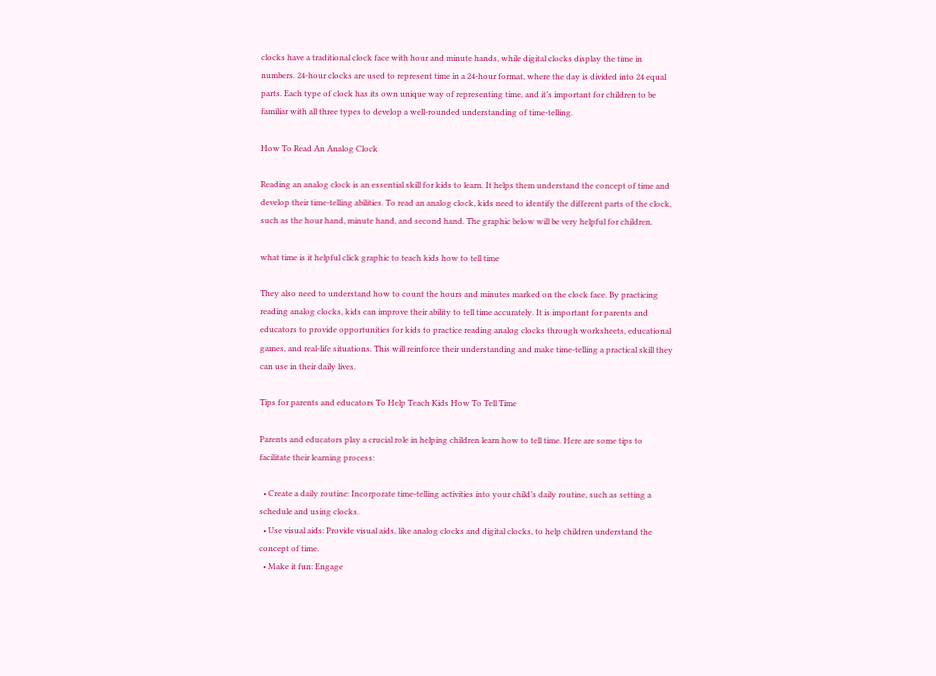clocks have a traditional clock face with hour and minute hands, while digital clocks display the time in numbers. 24-hour clocks are used to represent time in a 24-hour format, where the day is divided into 24 equal parts. Each type of clock has its own unique way of representing time, and it’s important for children to be familiar with all three types to develop a well-rounded understanding of time-telling.

How To Read An Analog Clock

Reading an analog clock is an essential skill for kids to learn. It helps them understand the concept of time and develop their time-telling abilities. To read an analog clock, kids need to identify the different parts of the clock, such as the hour hand, minute hand, and second hand. The graphic below will be very helpful for children.

what time is it helpful click graphic to teach kids how to tell time

They also need to understand how to count the hours and minutes marked on the clock face. By practicing reading analog clocks, kids can improve their ability to tell time accurately. It is important for parents and educators to provide opportunities for kids to practice reading analog clocks through worksheets, educational games, and real-life situations. This will reinforce their understanding and make time-telling a practical skill they can use in their daily lives.

Tips for parents and educators To Help Teach Kids How To Tell Time

Parents and educators play a crucial role in helping children learn how to tell time. Here are some tips to facilitate their learning process:

  • Create a daily routine: Incorporate time-telling activities into your child’s daily routine, such as setting a schedule and using clocks.
  • Use visual aids: Provide visual aids, like analog clocks and digital clocks, to help children understand the concept of time.
  • Make it fun: Engage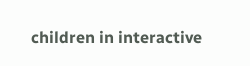children in interactive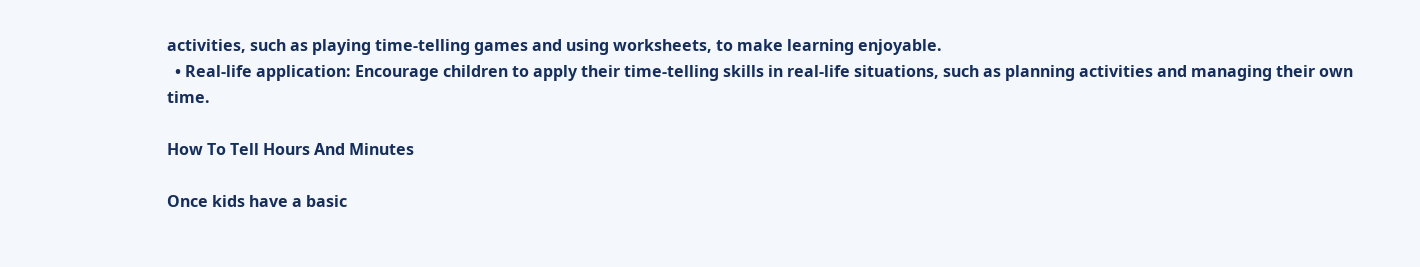activities, such as playing time-telling games and using worksheets, to make learning enjoyable.
  • Real-life application: Encourage children to apply their time-telling skills in real-life situations, such as planning activities and managing their own time.

How To Tell Hours And Minutes

Once kids have a basic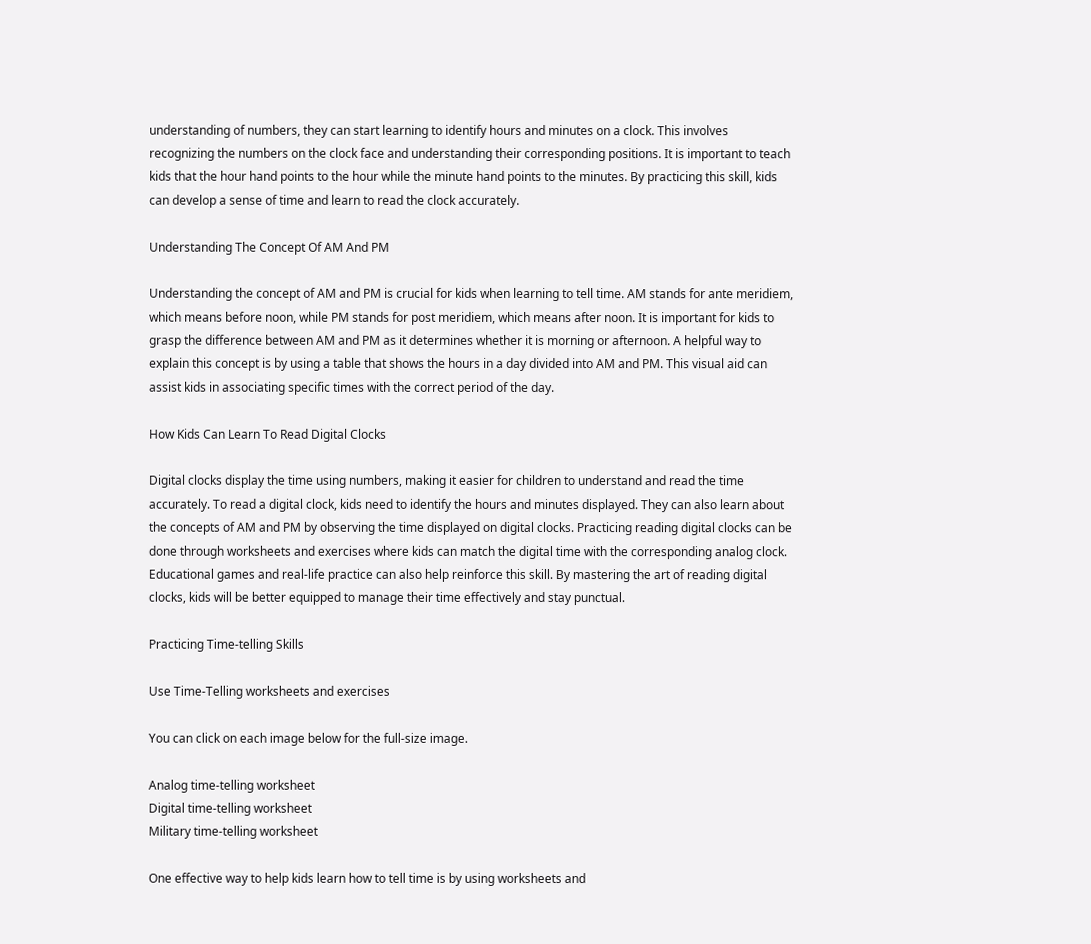understanding of numbers, they can start learning to identify hours and minutes on a clock. This involves recognizing the numbers on the clock face and understanding their corresponding positions. It is important to teach kids that the hour hand points to the hour while the minute hand points to the minutes. By practicing this skill, kids can develop a sense of time and learn to read the clock accurately.

Understanding The Concept Of AM And PM

Understanding the concept of AM and PM is crucial for kids when learning to tell time. AM stands for ante meridiem, which means before noon, while PM stands for post meridiem, which means after noon. It is important for kids to grasp the difference between AM and PM as it determines whether it is morning or afternoon. A helpful way to explain this concept is by using a table that shows the hours in a day divided into AM and PM. This visual aid can assist kids in associating specific times with the correct period of the day.

How Kids Can Learn To Read Digital Clocks

Digital clocks display the time using numbers, making it easier for children to understand and read the time accurately. To read a digital clock, kids need to identify the hours and minutes displayed. They can also learn about the concepts of AM and PM by observing the time displayed on digital clocks. Practicing reading digital clocks can be done through worksheets and exercises where kids can match the digital time with the corresponding analog clock. Educational games and real-life practice can also help reinforce this skill. By mastering the art of reading digital clocks, kids will be better equipped to manage their time effectively and stay punctual.

Practicing Time-telling Skills

Use Time-Telling worksheets and exercises

You can click on each image below for the full-size image.

Analog time-telling worksheet
Digital time-telling worksheet
Military time-telling worksheet

One effective way to help kids learn how to tell time is by using worksheets and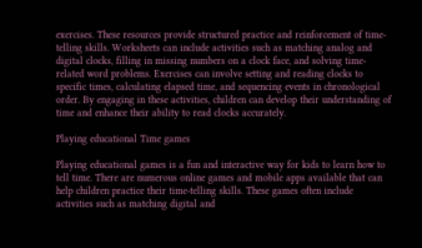exercises. These resources provide structured practice and reinforcement of time-telling skills. Worksheets can include activities such as matching analog and digital clocks, filling in missing numbers on a clock face, and solving time-related word problems. Exercises can involve setting and reading clocks to specific times, calculating elapsed time, and sequencing events in chronological order. By engaging in these activities, children can develop their understanding of time and enhance their ability to read clocks accurately.

Playing educational Time games

Playing educational games is a fun and interactive way for kids to learn how to tell time. There are numerous online games and mobile apps available that can help children practice their time-telling skills. These games often include activities such as matching digital and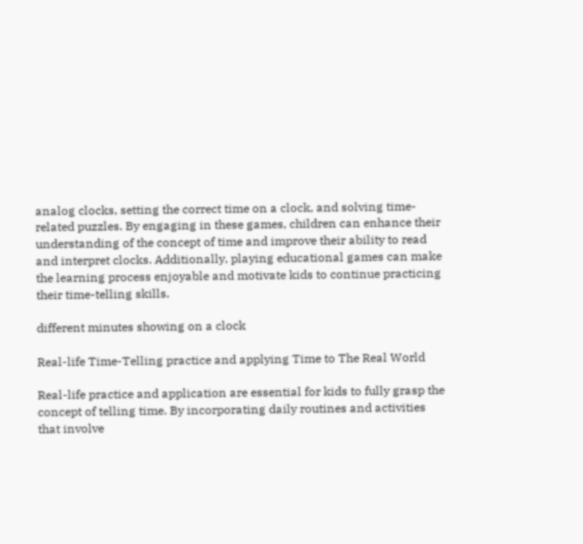analog clocks, setting the correct time on a clock, and solving time-related puzzles. By engaging in these games, children can enhance their understanding of the concept of time and improve their ability to read and interpret clocks. Additionally, playing educational games can make the learning process enjoyable and motivate kids to continue practicing their time-telling skills.

different minutes showing on a clock

Real-life Time-Telling practice and applying Time to The Real World

Real-life practice and application are essential for kids to fully grasp the concept of telling time. By incorporating daily routines and activities that involve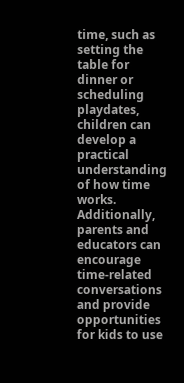time, such as setting the table for dinner or scheduling playdates, children can develop a practical understanding of how time works. Additionally, parents and educators can encourage time-related conversations and provide opportunities for kids to use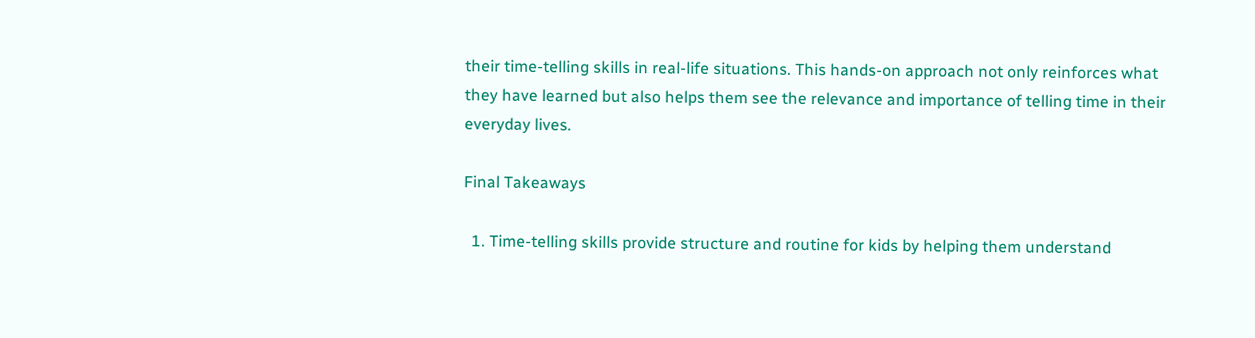their time-telling skills in real-life situations. This hands-on approach not only reinforces what they have learned but also helps them see the relevance and importance of telling time in their everyday lives.

Final Takeaways

  1. Time-telling skills provide structure and routine for kids by helping them understand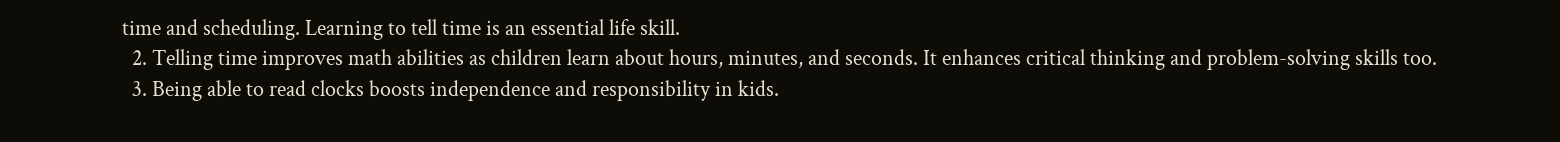time and scheduling. Learning to tell time is an essential life skill.
  2. Telling time improves math abilities as children learn about hours, minutes, and seconds. It enhances critical thinking and problem-solving skills too.
  3. Being able to read clocks boosts independence and responsibility in kids.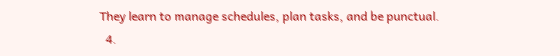They learn to manage schedules, plan tasks, and be punctual.
  4.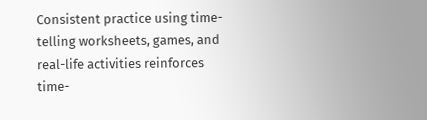Consistent practice using time-telling worksheets, games, and real-life activities reinforces time-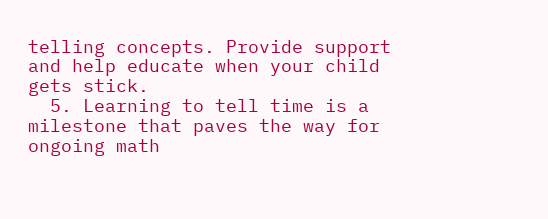telling concepts. Provide support and help educate when your child gets stick.
  5. Learning to tell time is a milestone that paves the way for ongoing math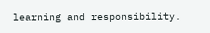learning and responsibility.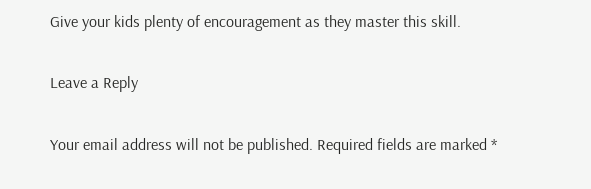Give your kids plenty of encouragement as they master this skill.

Leave a Reply

Your email address will not be published. Required fields are marked *